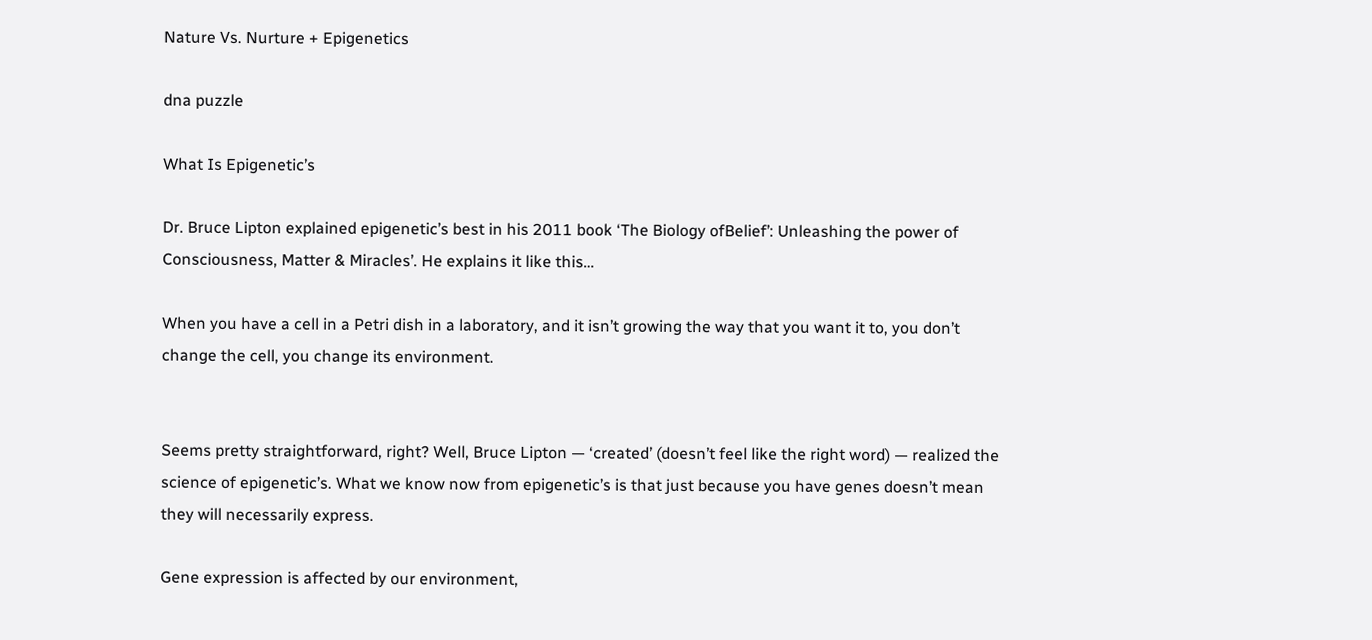Nature Vs. Nurture + Epigenetics

dna puzzle

What Is Epigenetic’s

Dr. Bruce Lipton explained epigenetic’s best in his 2011 book ‘The Biology ofBelief’: Unleashing the power of Consciousness, Matter & Miracles’. He explains it like this…

When you have a cell in a Petri dish in a laboratory, and it isn’t growing the way that you want it to, you don’t change the cell, you change its environment.


Seems pretty straightforward, right? Well, Bruce Lipton — ‘created’ (doesn’t feel like the right word) — realized the science of epigenetic’s. What we know now from epigenetic’s is that just because you have genes doesn’t mean they will necessarily express.

Gene expression is affected by our environment,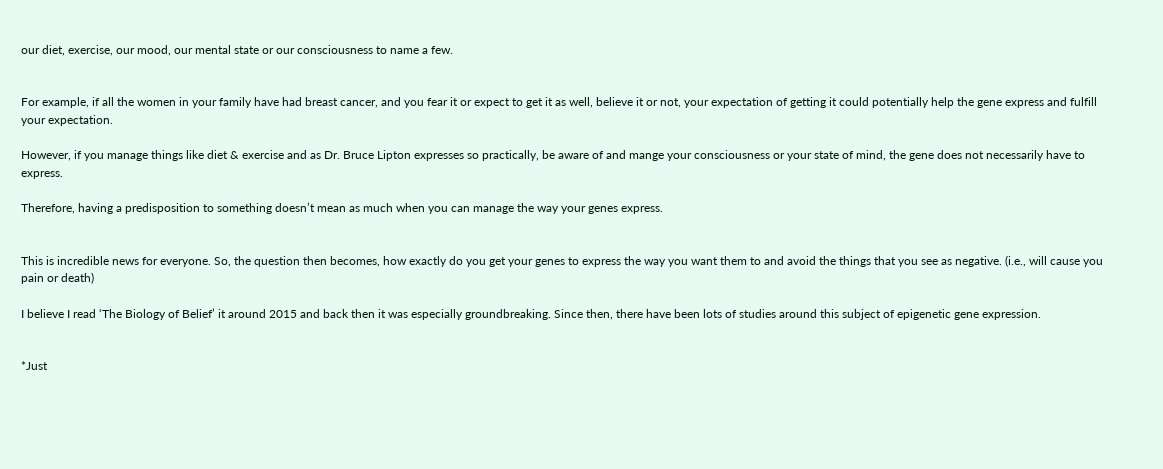our diet, exercise, our mood, our mental state or our consciousness to name a few.


For example, if all the women in your family have had breast cancer, and you fear it or expect to get it as well, believe it or not, your expectation of getting it could potentially help the gene express and fulfill your expectation.

However, if you manage things like diet & exercise and as Dr. Bruce Lipton expresses so practically, be aware of and mange your consciousness or your state of mind, the gene does not necessarily have to express.

Therefore, having a predisposition to something doesn’t mean as much when you can manage the way your genes express.


This is incredible news for everyone. So, the question then becomes, how exactly do you get your genes to express the way you want them to and avoid the things that you see as negative. (i.e., will cause you pain or death)

I believe I read ‘The Biology of Belief’ it around 2015 and back then it was especially groundbreaking. Since then, there have been lots of studies around this subject of epigenetic gene expression.


*Just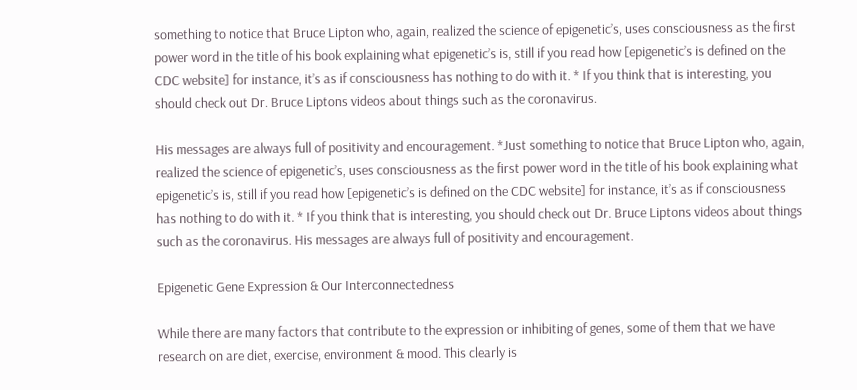something to notice that Bruce Lipton who, again, realized the science of epigenetic’s, uses consciousness as the first power word in the title of his book explaining what epigenetic’s is, still if you read how [epigenetic’s is defined on the CDC website] for instance, it’s as if consciousness has nothing to do with it. * If you think that is interesting, you should check out Dr. Bruce Liptons videos about things such as the coronavirus.

His messages are always full of positivity and encouragement. *Just something to notice that Bruce Lipton who, again, realized the science of epigenetic’s, uses consciousness as the first power word in the title of his book explaining what epigenetic’s is, still if you read how [epigenetic’s is defined on the CDC website] for instance, it’s as if consciousness has nothing to do with it. * If you think that is interesting, you should check out Dr. Bruce Liptons videos about things such as the coronavirus. His messages are always full of positivity and encouragement.

Epigenetic Gene Expression & Our Interconnectedness

While there are many factors that contribute to the expression or inhibiting of genes, some of them that we have research on are diet, exercise, environment & mood. This clearly is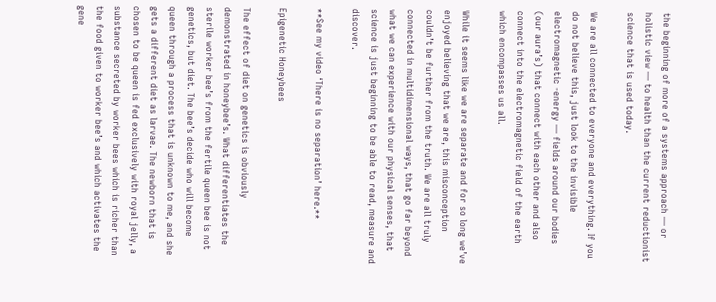the beginning of more of a systems approach — or holistic view — to health than the current reductionist science that is used today.

We are all connected to everyone and everything. If you do not believe this, just look to the invisible electromagnetic -energy — fields around our bodies (our aura’s) that connect with each other and also connect into the electromagnetic field of the earth which encompasses us all.

While it seems like we are separate and for so long we’ve enjoyed believing that we are, this misconception couldn’t be further from the truth. We are all truly connected in multidimensional ways, that go far beyond what we can experience with our physical senses, that science is just beginning to be able to read, measure and discover.

**See my video ‘There is no separation’ here.**

Epigenetic Honeybees

The effect of diet on genetics is obviously demonstrated in honeybee’s. What differentiates the sterile worker bee’s from the fertile queen bee is not genetics, but diet. The bee’s decide who will become queen through a process that is unknown to me, and she gets a different diet as larvae. The newborn that is chosen to be queen is fed exclusively with royal jelly, a substance secreted by worker bees which is richer than the food given to worker bee’s and which activates the gene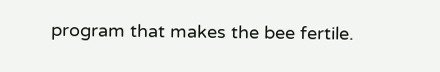program that makes the bee fertile.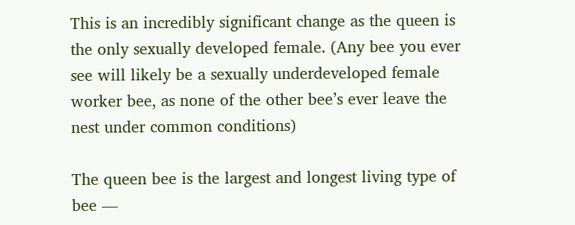This is an incredibly significant change as the queen is the only sexually developed female. (Any bee you ever see will likely be a sexually underdeveloped female worker bee, as none of the other bee’s ever leave the nest under common conditions)

The queen bee is the largest and longest living type of bee —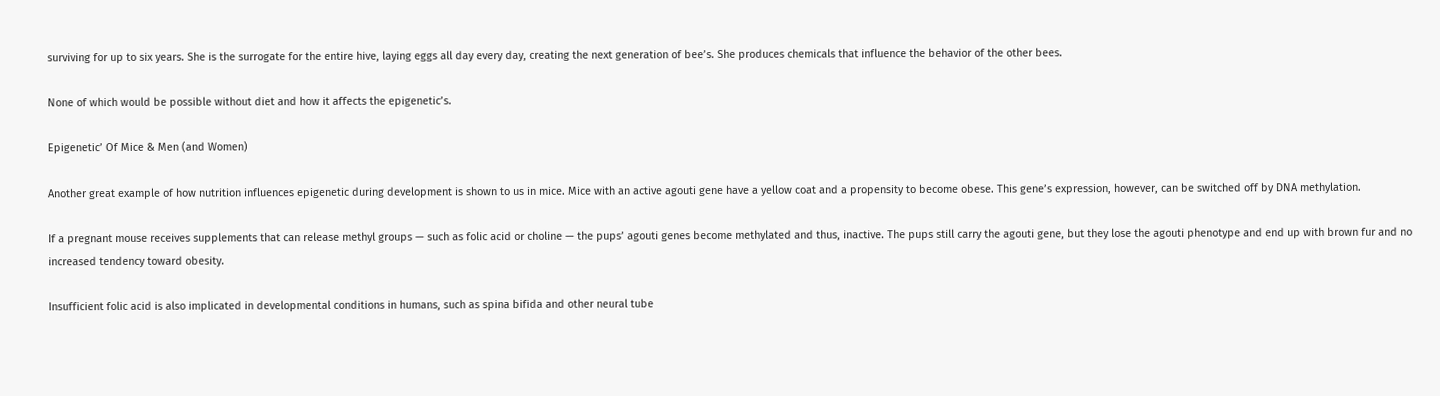surviving for up to six years. She is the surrogate for the entire hive, laying eggs all day every day, creating the next generation of bee’s. She produces chemicals that influence the behavior of the other bees.

None of which would be possible without diet and how it affects the epigenetic’s.

Epigenetic’ Of Mice & Men (and Women)

Another great example of how nutrition influences epigenetic during development is shown to us in mice. Mice with an active agouti gene have a yellow coat and a propensity to become obese. This gene’s expression, however, can be switched off by DNA methylation.

If a pregnant mouse receives supplements that can release methyl groups — such as folic acid or choline — the pups’ agouti genes become methylated and thus, inactive. The pups still carry the agouti gene, but they lose the agouti phenotype and end up with brown fur and no increased tendency toward obesity.

Insufficient folic acid is also implicated in developmental conditions in humans, such as spina bifida and other neural tube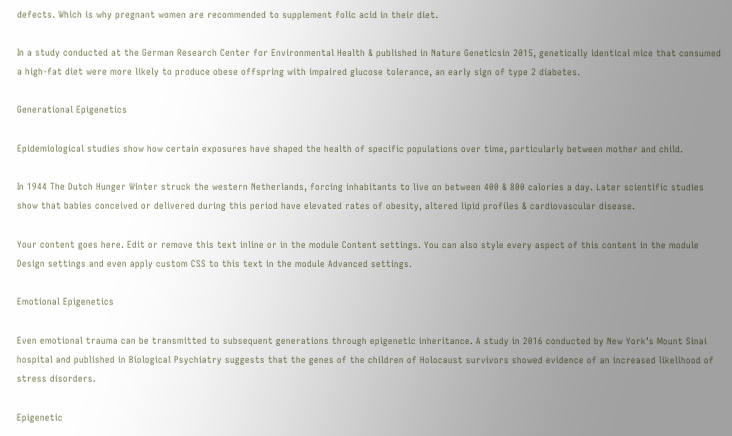defects. Which is why pregnant women are recommended to supplement folic acid in their diet.

In a study conducted at the German Research Center for Environmental Health & published in Nature Geneticsin 2015, genetically identical mice that consumed a high-fat diet were more likely to produce obese offspring with impaired glucose tolerance, an early sign of type 2 diabetes.

Generational Epigenetics

Epidemiological studies show how certain exposures have shaped the health of specific populations over time, particularly between mother and child.

In 1944 The Dutch Hunger Winter struck the western Netherlands, forcing inhabitants to live on between 400 & 800 calories a day. Later scientific studies show that babies conceived or delivered during this period have elevated rates of obesity, altered lipid profiles & cardiovascular disease.

Your content goes here. Edit or remove this text inline or in the module Content settings. You can also style every aspect of this content in the module Design settings and even apply custom CSS to this text in the module Advanced settings.

Emotional Epigenetics

Even emotional trauma can be transmitted to subsequent generations through epigenetic inheritance. A study in 2016 conducted by New York’s Mount Sinai hospital and published in Biological Psychiatry suggests that the genes of the children of Holocaust survivors showed evidence of an increased likelihood of stress disorders.

Epigenetic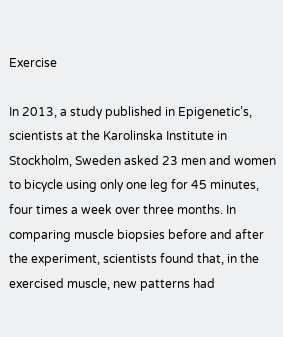Exercise

In 2013, a study published in Epigenetic’s, scientists at the Karolinska Institute in Stockholm, Sweden asked 23 men and women to bicycle using only one leg for 45 minutes, four times a week over three months. In comparing muscle biopsies before and after the experiment, scientists found that, in the exercised muscle, new patterns had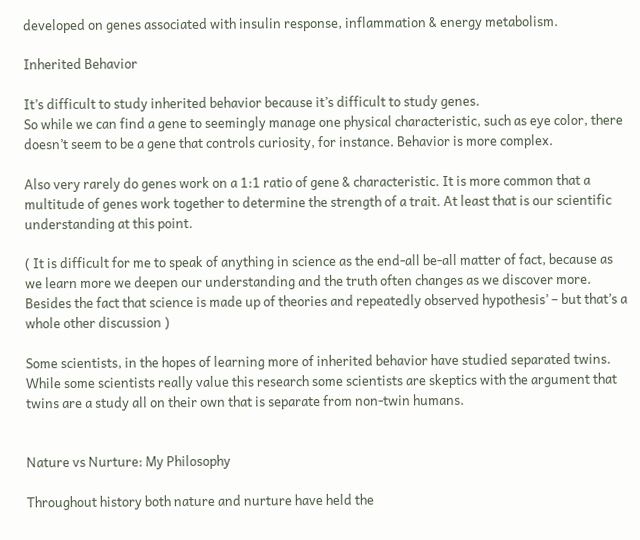developed on genes associated with insulin response, inflammation & energy metabolism.

Inherited Behavior

It’s difficult to study inherited behavior because it’s difficult to study genes.
So while we can find a gene to seemingly manage one physical characteristic, such as eye color, there doesn’t seem to be a gene that controls curiosity, for instance. Behavior is more complex.

Also very rarely do genes work on a 1:1 ratio of gene & characteristic. It is more common that a multitude of genes work together to determine the strength of a trait. At least that is our scientific understanding at this point.

( It is difficult for me to speak of anything in science as the end-all be-all matter of fact, because as we learn more we deepen our understanding and the truth often changes as we discover more. Besides the fact that science is made up of theories and repeatedly observed hypothesis’ – but that’s a whole other discussion )

Some scientists, in the hopes of learning more of inherited behavior have studied separated twins. While some scientists really value this research some scientists are skeptics with the argument that twins are a study all on their own that is separate from non-twin humans.


Nature vs Nurture: My Philosophy

Throughout history both nature and nurture have held the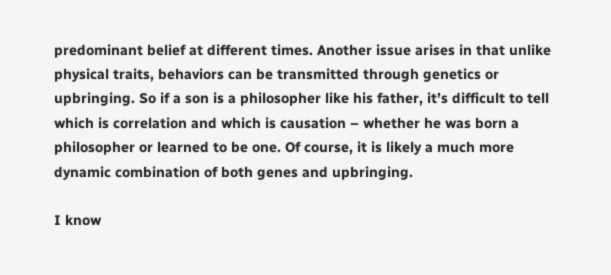predominant belief at different times. Another issue arises in that unlike physical traits, behaviors can be transmitted through genetics or upbringing. So if a son is a philosopher like his father, it’s difficult to tell which is correlation and which is causation – whether he was born a philosopher or learned to be one. Of course, it is likely a much more dynamic combination of both genes and upbringing.

I know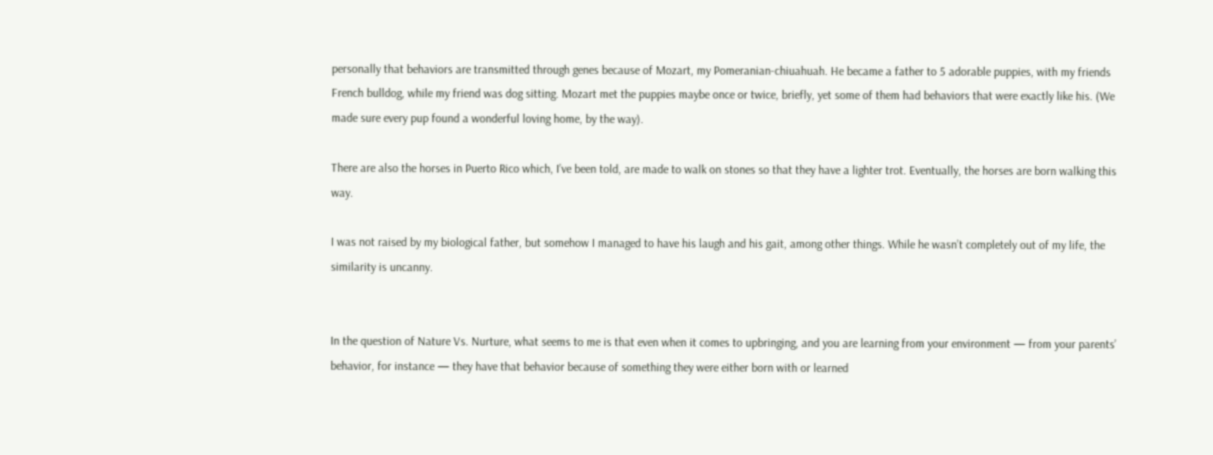personally that behaviors are transmitted through genes because of Mozart, my Pomeranian-chiuahuah. He became a father to 5 adorable puppies, with my friends French bulldog, while my friend was dog sitting. Mozart met the puppies maybe once or twice, briefly, yet some of them had behaviors that were exactly like his. (We made sure every pup found a wonderful loving home, by the way).

There are also the horses in Puerto Rico which, I’ve been told, are made to walk on stones so that they have a lighter trot. Eventually, the horses are born walking this way.

I was not raised by my biological father, but somehow I managed to have his laugh and his gait, among other things. While he wasn’t completely out of my life, the similarity is uncanny.


In the question of Nature Vs. Nurture, what seems to me is that even when it comes to upbringing, and you are learning from your environment — from your parents’ behavior, for instance — they have that behavior because of something they were either born with or learned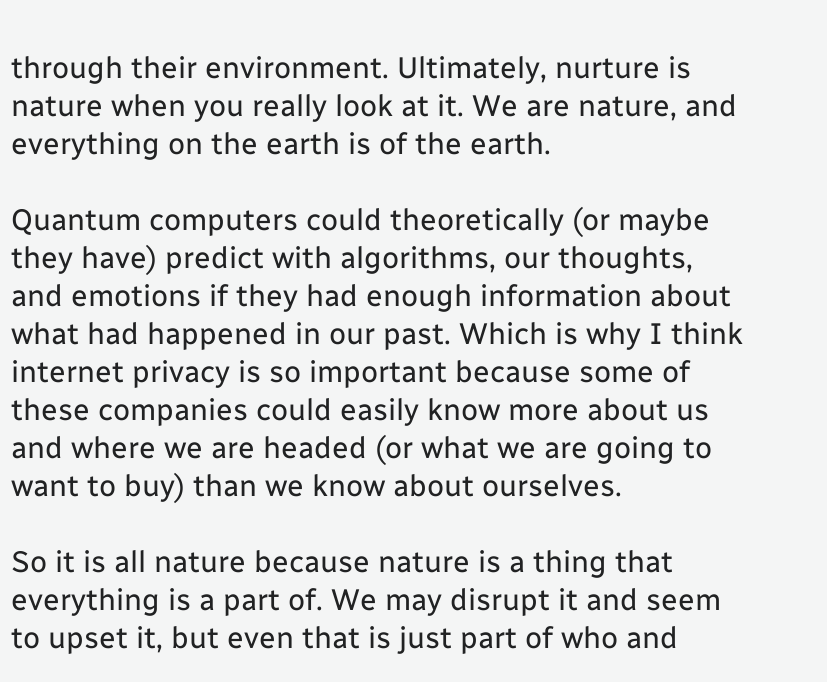through their environment. Ultimately, nurture is nature when you really look at it. We are nature, and everything on the earth is of the earth.

Quantum computers could theoretically (or maybe they have) predict with algorithms, our thoughts, and emotions if they had enough information about what had happened in our past. Which is why I think internet privacy is so important because some of these companies could easily know more about us and where we are headed (or what we are going to want to buy) than we know about ourselves.

So it is all nature because nature is a thing that everything is a part of. We may disrupt it and seem to upset it, but even that is just part of who and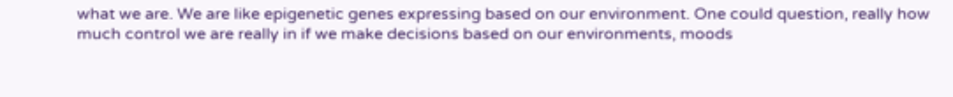what we are. We are like epigenetic genes expressing based on our environment. One could question, really how much control we are really in if we make decisions based on our environments, moods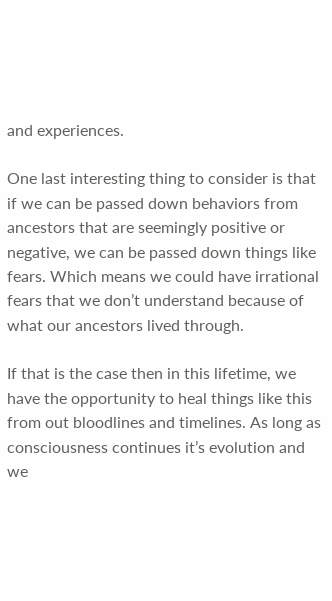and experiences.

One last interesting thing to consider is that if we can be passed down behaviors from ancestors that are seemingly positive or negative, we can be passed down things like fears. Which means we could have irrational fears that we don’t understand because of what our ancestors lived through.

If that is the case then in this lifetime, we have the opportunity to heal things like this from out bloodlines and timelines. As long as consciousness continues it’s evolution and we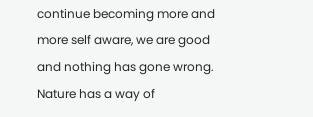continue becoming more and more self aware, we are good and nothing has gone wrong. Nature has a way of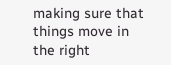making sure that things move in the right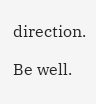direction.

Be well.